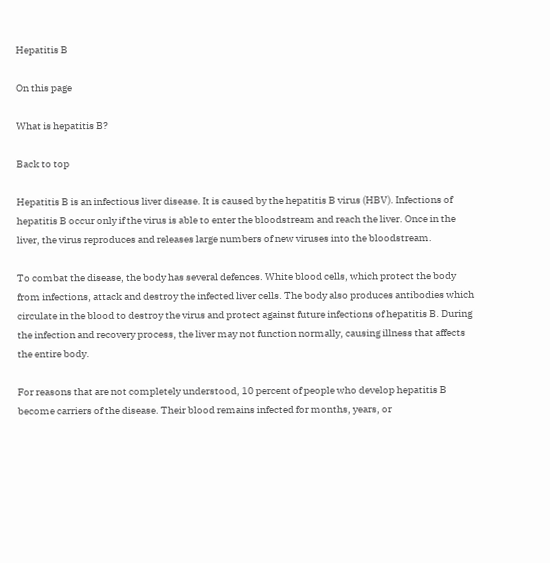Hepatitis B

On this page

What is hepatitis B?

Back to top

Hepatitis B is an infectious liver disease. It is caused by the hepatitis B virus (HBV). Infections of hepatitis B occur only if the virus is able to enter the bloodstream and reach the liver. Once in the liver, the virus reproduces and releases large numbers of new viruses into the bloodstream.

To combat the disease, the body has several defences. White blood cells, which protect the body from infections, attack and destroy the infected liver cells. The body also produces antibodies which circulate in the blood to destroy the virus and protect against future infections of hepatitis B. During the infection and recovery process, the liver may not function normally, causing illness that affects the entire body.

For reasons that are not completely understood, 10 percent of people who develop hepatitis B become carriers of the disease. Their blood remains infected for months, years, or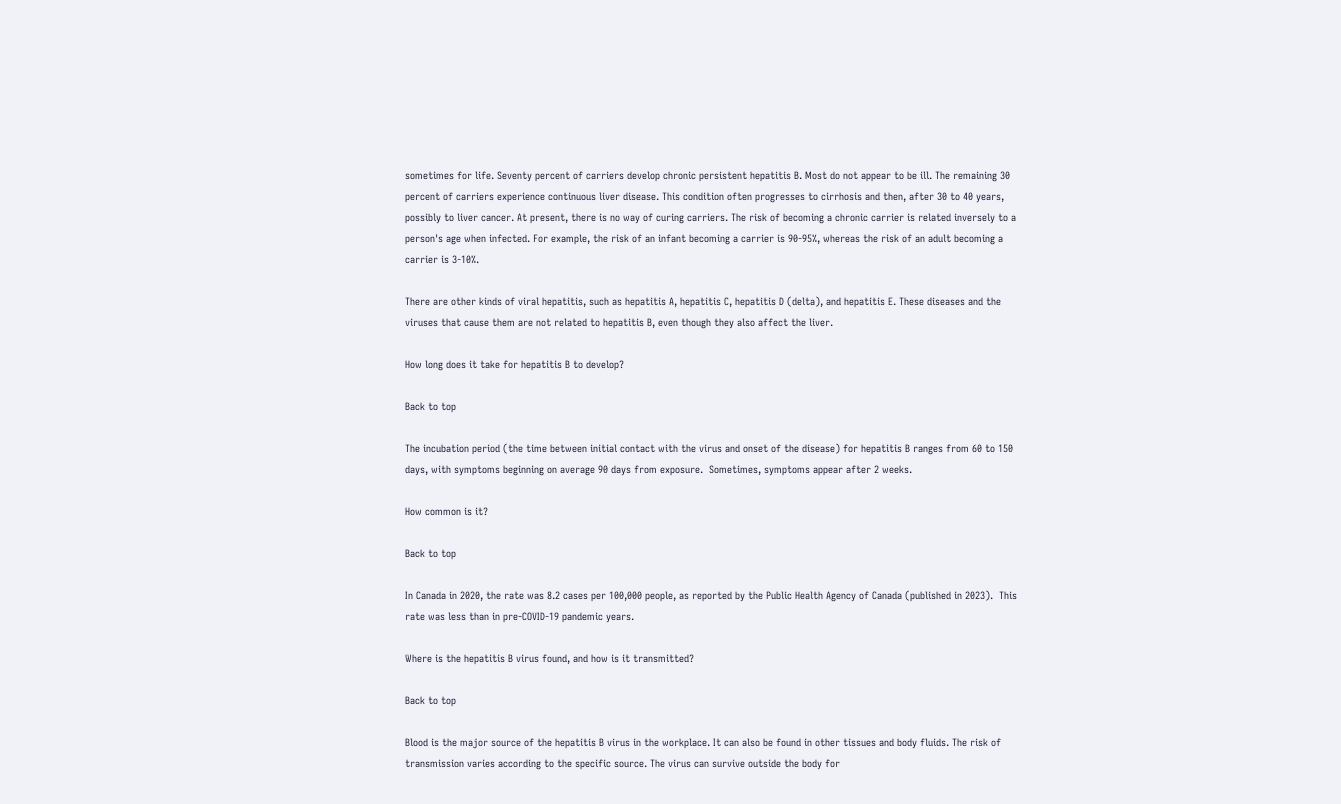sometimes for life. Seventy percent of carriers develop chronic persistent hepatitis B. Most do not appear to be ill. The remaining 30 percent of carriers experience continuous liver disease. This condition often progresses to cirrhosis and then, after 30 to 40 years, possibly to liver cancer. At present, there is no way of curing carriers. The risk of becoming a chronic carrier is related inversely to a person's age when infected. For example, the risk of an infant becoming a carrier is 90-95%, whereas the risk of an adult becoming a carrier is 3-10%.

There are other kinds of viral hepatitis, such as hepatitis A, hepatitis C, hepatitis D (delta), and hepatitis E. These diseases and the viruses that cause them are not related to hepatitis B, even though they also affect the liver.

How long does it take for hepatitis B to develop?

Back to top

The incubation period (the time between initial contact with the virus and onset of the disease) for hepatitis B ranges from 60 to 150 days, with symptoms beginning on average 90 days from exposure.  Sometimes, symptoms appear after 2 weeks.

How common is it?

Back to top

In Canada in 2020, the rate was 8.2 cases per 100,000 people, as reported by the Public Health Agency of Canada (published in 2023).  This rate was less than in pre-COVID-19 pandemic years.

Where is the hepatitis B virus found, and how is it transmitted?

Back to top

Blood is the major source of the hepatitis B virus in the workplace. It can also be found in other tissues and body fluids. The risk of transmission varies according to the specific source. The virus can survive outside the body for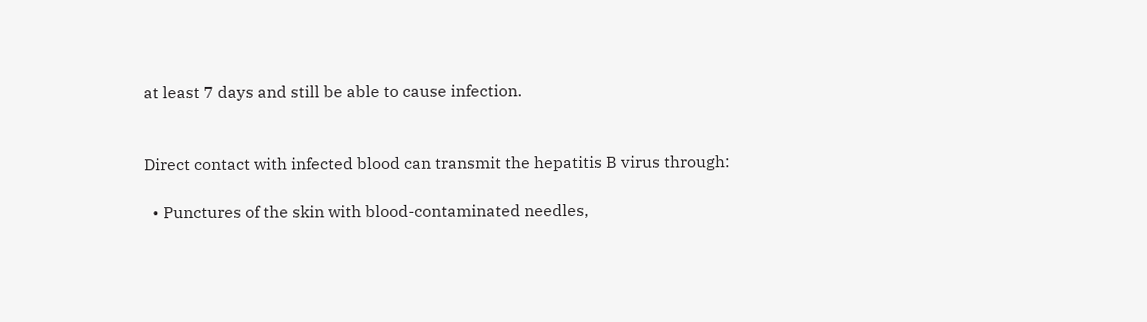at least 7 days and still be able to cause infection.


Direct contact with infected blood can transmit the hepatitis B virus through:

  • Punctures of the skin with blood-contaminated needles,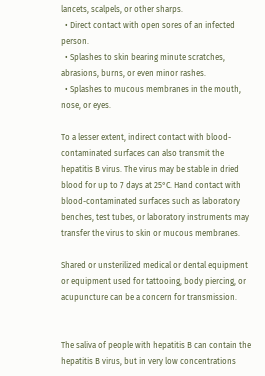lancets, scalpels, or other sharps.
  • Direct contact with open sores of an infected person.
  • Splashes to skin bearing minute scratches, abrasions, burns, or even minor rashes.
  • Splashes to mucous membranes in the mouth, nose, or eyes.

To a lesser extent, indirect contact with blood-contaminated surfaces can also transmit the hepatitis B virus. The virus may be stable in dried blood for up to 7 days at 25°C. Hand contact with blood-contaminated surfaces such as laboratory benches, test tubes, or laboratory instruments may transfer the virus to skin or mucous membranes.

Shared or unsterilized medical or dental equipment or equipment used for tattooing, body piercing, or acupuncture can be a concern for transmission.


The saliva of people with hepatitis B can contain the hepatitis B virus, but in very low concentrations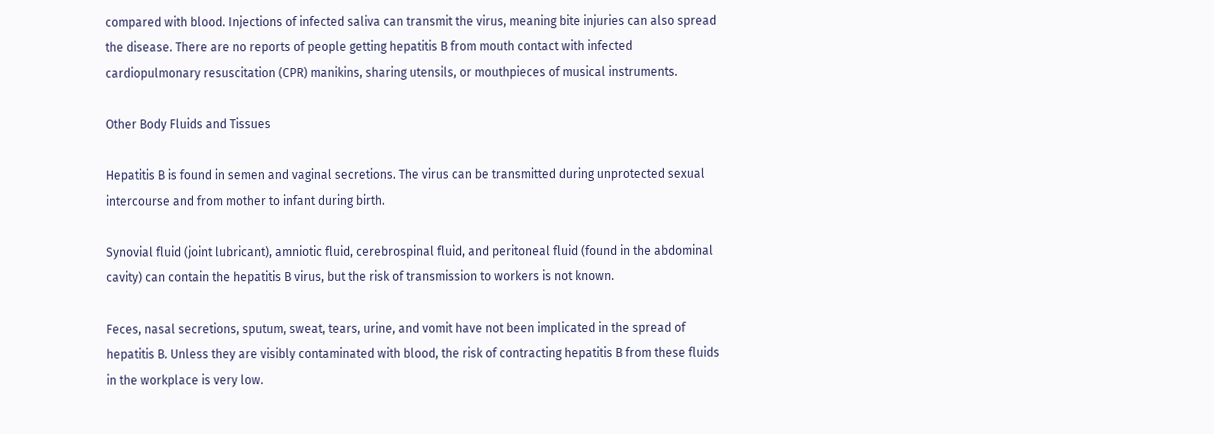compared with blood. Injections of infected saliva can transmit the virus, meaning bite injuries can also spread the disease. There are no reports of people getting hepatitis B from mouth contact with infected cardiopulmonary resuscitation (CPR) manikins, sharing utensils, or mouthpieces of musical instruments.

Other Body Fluids and Tissues

Hepatitis B is found in semen and vaginal secretions. The virus can be transmitted during unprotected sexual intercourse and from mother to infant during birth.

Synovial fluid (joint lubricant), amniotic fluid, cerebrospinal fluid, and peritoneal fluid (found in the abdominal cavity) can contain the hepatitis B virus, but the risk of transmission to workers is not known.

Feces, nasal secretions, sputum, sweat, tears, urine, and vomit have not been implicated in the spread of hepatitis B. Unless they are visibly contaminated with blood, the risk of contracting hepatitis B from these fluids in the workplace is very low.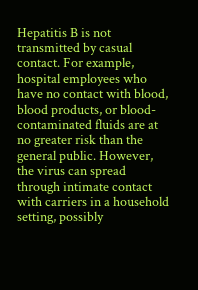Hepatitis B is not transmitted by casual contact. For example, hospital employees who have no contact with blood, blood products, or blood-contaminated fluids are at no greater risk than the general public. However, the virus can spread through intimate contact with carriers in a household setting, possibly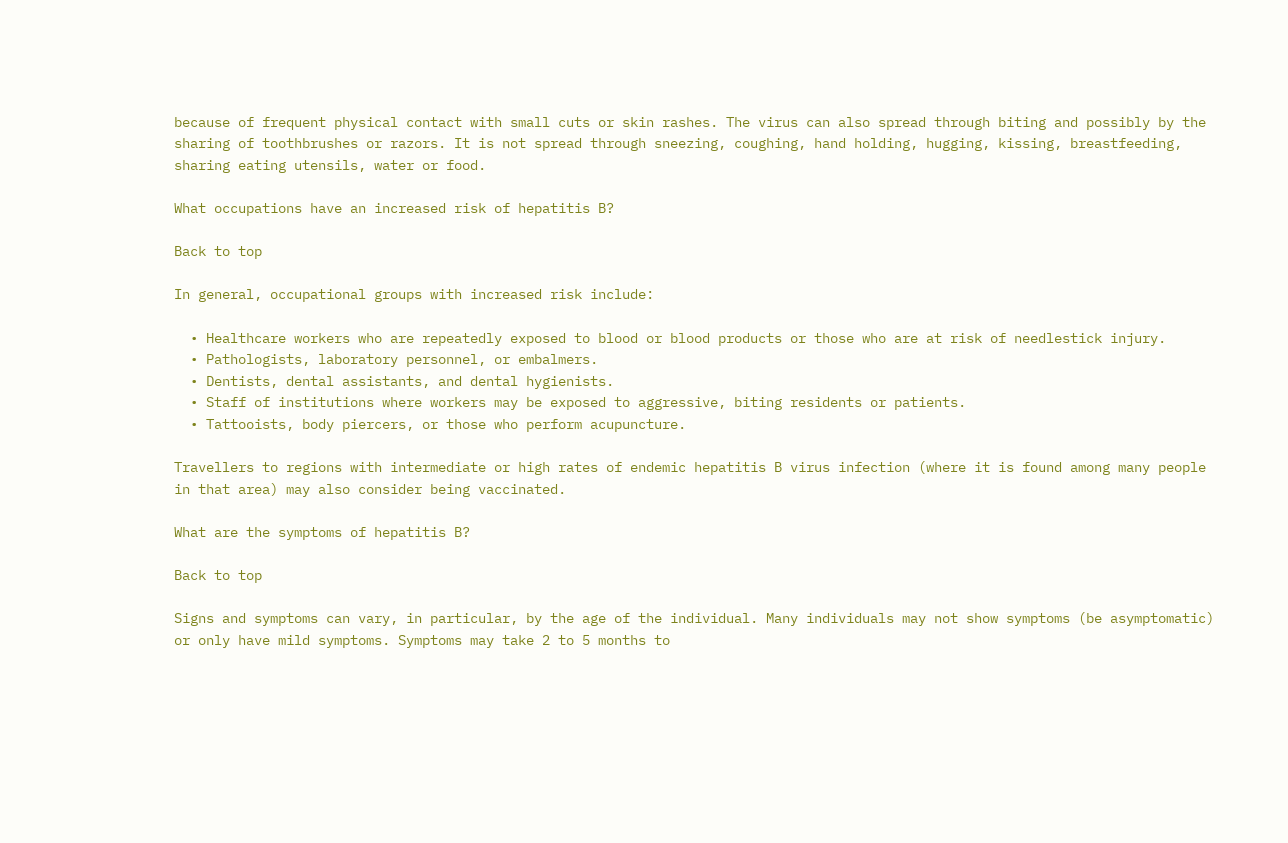because of frequent physical contact with small cuts or skin rashes. The virus can also spread through biting and possibly by the sharing of toothbrushes or razors. It is not spread through sneezing, coughing, hand holding, hugging, kissing, breastfeeding, sharing eating utensils, water or food.

What occupations have an increased risk of hepatitis B?

Back to top

In general, occupational groups with increased risk include:

  • Healthcare workers who are repeatedly exposed to blood or blood products or those who are at risk of needlestick injury.
  • Pathologists, laboratory personnel, or embalmers.
  • Dentists, dental assistants, and dental hygienists.
  • Staff of institutions where workers may be exposed to aggressive, biting residents or patients.
  • Tattooists, body piercers, or those who perform acupuncture.

Travellers to regions with intermediate or high rates of endemic hepatitis B virus infection (where it is found among many people in that area) may also consider being vaccinated.

What are the symptoms of hepatitis B?

Back to top

Signs and symptoms can vary, in particular, by the age of the individual. Many individuals may not show symptoms (be asymptomatic) or only have mild symptoms. Symptoms may take 2 to 5 months to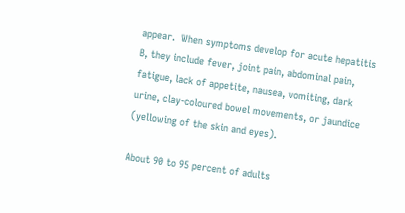appear.  When symptoms develop for acute hepatitis B, they include fever, joint pain, abdominal pain, fatigue, lack of appetite, nausea, vomiting, dark urine, clay-coloured bowel movements, or jaundice (yellowing of the skin and eyes).

About 90 to 95 percent of adults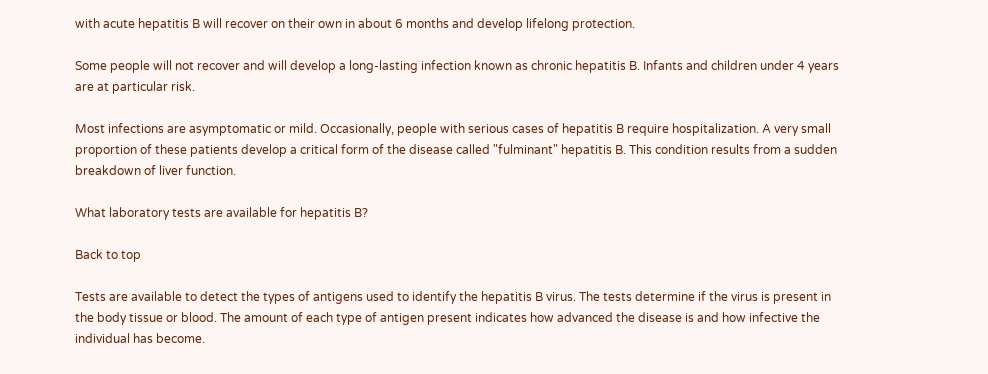with acute hepatitis B will recover on their own in about 6 months and develop lifelong protection.

Some people will not recover and will develop a long-lasting infection known as chronic hepatitis B. Infants and children under 4 years are at particular risk.

Most infections are asymptomatic or mild. Occasionally, people with serious cases of hepatitis B require hospitalization. A very small proportion of these patients develop a critical form of the disease called "fulminant" hepatitis B. This condition results from a sudden breakdown of liver function.

What laboratory tests are available for hepatitis B?

Back to top

Tests are available to detect the types of antigens used to identify the hepatitis B virus. The tests determine if the virus is present in the body tissue or blood. The amount of each type of antigen present indicates how advanced the disease is and how infective the individual has become.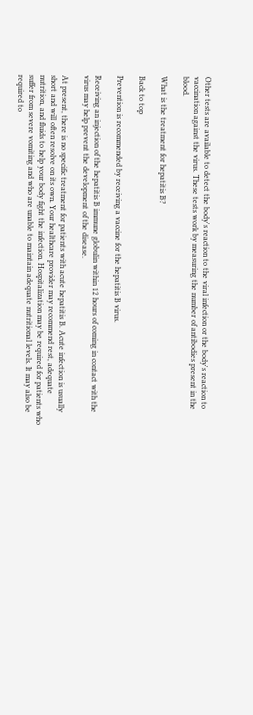Other tests are available to detect the body's reaction to the viral infection or the body's reaction to vaccination against the virus. These tests work by measuring the number of antibodies present in the blood.

What is the treatment for hepatitis B?

Back to top

Prevention is recommended by receiving a vaccine for the hepatitis B virus.

Receiving an injection of the hepatitis B immune globulin within 12 hours of coming in contact with the virus may help prevent the development of the disease.

At present, there is no specific treatment for patients with acute hepatitis B. Acute infection is usually short and will often resolve on its own. Your healthcare provider may recommend rest, adequate nutrition, and fluids to help your body fight the infection. Hospitalization may be required for patients who suffer from severe vomiting and who are unable to maintain adequate nutritional levels. It may also be required to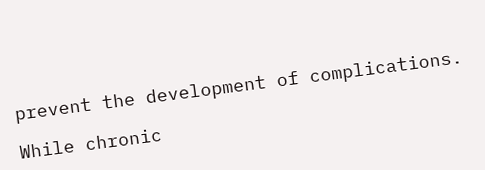prevent the development of complications.

While chronic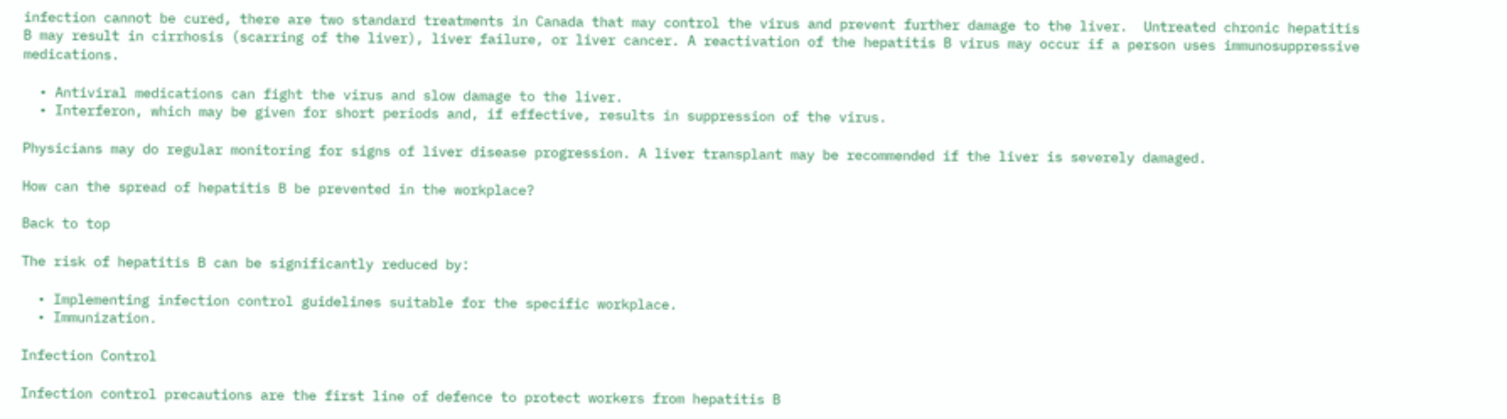infection cannot be cured, there are two standard treatments in Canada that may control the virus and prevent further damage to the liver.  Untreated chronic hepatitis B may result in cirrhosis (scarring of the liver), liver failure, or liver cancer. A reactivation of the hepatitis B virus may occur if a person uses immunosuppressive medications.

  • Antiviral medications can fight the virus and slow damage to the liver.
  • Interferon, which may be given for short periods and, if effective, results in suppression of the virus.

Physicians may do regular monitoring for signs of liver disease progression. A liver transplant may be recommended if the liver is severely damaged.

How can the spread of hepatitis B be prevented in the workplace?

Back to top

The risk of hepatitis B can be significantly reduced by:

  • Implementing infection control guidelines suitable for the specific workplace.
  • Immunization.

Infection Control

Infection control precautions are the first line of defence to protect workers from hepatitis B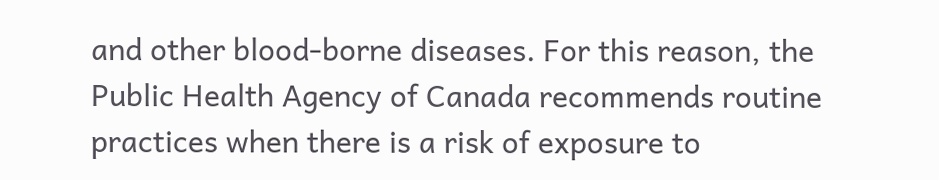and other blood-borne diseases. For this reason, the Public Health Agency of Canada recommends routine practices when there is a risk of exposure to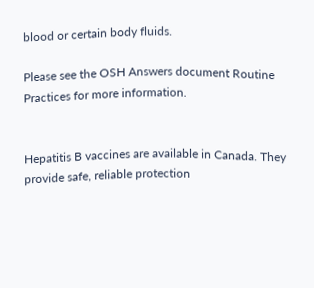blood or certain body fluids.

Please see the OSH Answers document Routine Practices for more information.


Hepatitis B vaccines are available in Canada. They provide safe, reliable protection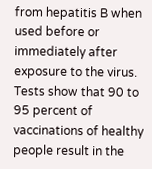from hepatitis B when used before or immediately after exposure to the virus. Tests show that 90 to 95 percent of vaccinations of healthy people result in the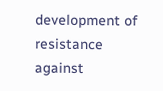development of resistance against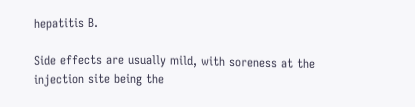hepatitis B.

Side effects are usually mild, with soreness at the injection site being the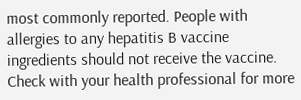most commonly reported. People with allergies to any hepatitis B vaccine ingredients should not receive the vaccine. Check with your health professional for more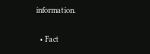information.

  • Fact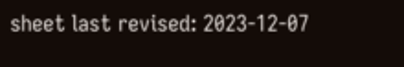sheet last revised: 2023-12-07